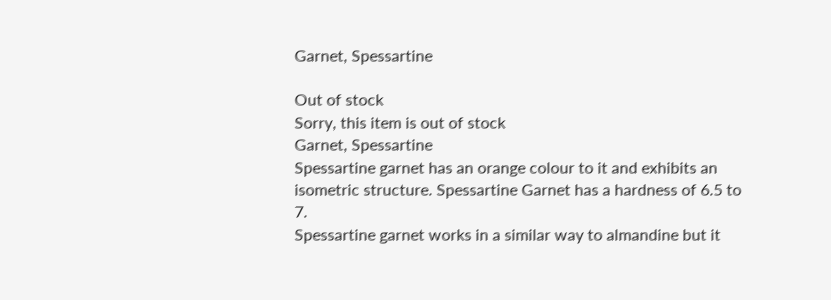Garnet, Spessartine

Out of stock
Sorry, this item is out of stock
Garnet, Spessartine
Spessartine garnet has an orange colour to it and exhibits an isometric structure. Spessartine Garnet has a hardness of 6.5 to 7.
Spessartine garnet works in a similar way to almandine but it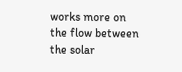works more on the flow between the solar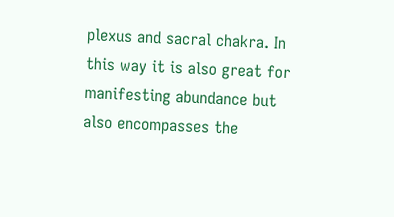plexus and sacral chakra. In this way it is also great for manifesting abundance but also encompasses the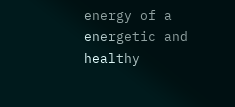energy of a energetic and healthy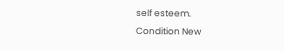self esteem.
Condition New